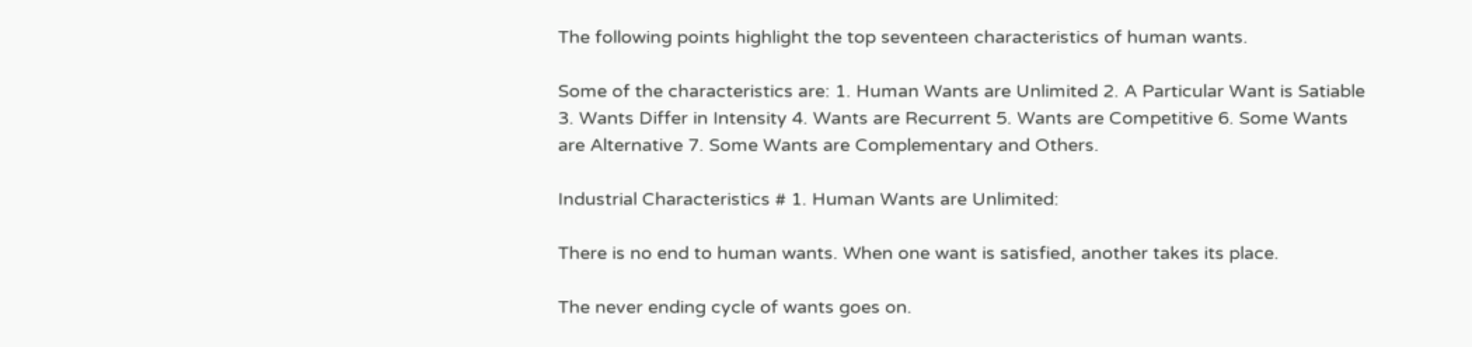The following points highlight the top seventeen characteristics of human wants.

Some of the characteristics are: 1. Human Wants are Unlimited 2. A Particular Want is Satiable 3. Wants Differ in Intensity 4. Wants are Recurrent 5. Wants are Competitive 6. Some Wants are Alternative 7. Some Wants are Complementary and Others.

Industrial Characteristics # 1. Human Wants are Unlimited:

There is no end to human wants. When one want is satisfied, another takes its place.

The never ending cycle of wants goes on.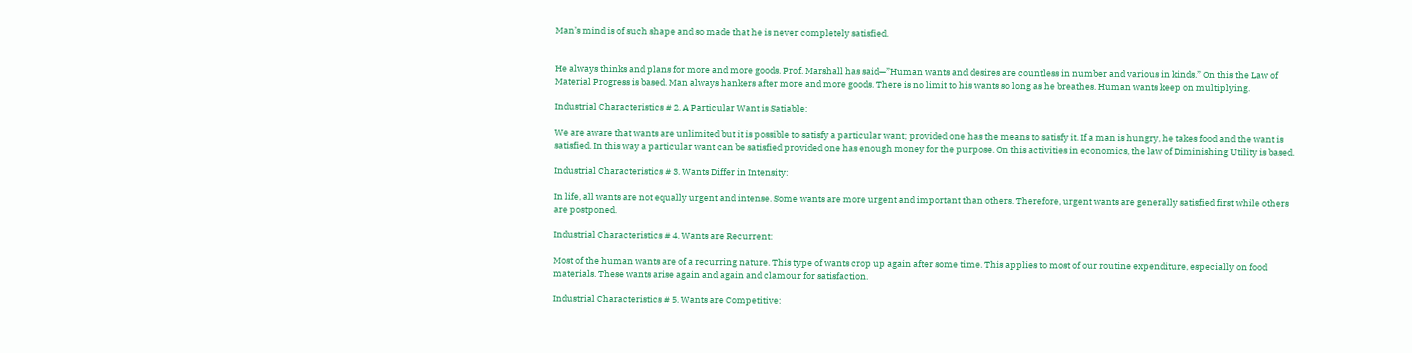Man’s mind is of such shape and so made that he is never completely satisfied.


He always thinks and plans for more and more goods. Prof. Marshall has said—”Human wants and desires are countless in number and various in kinds.” On this the Law of Material Progress is based. Man always hankers after more and more goods. There is no limit to his wants so long as he breathes. Human wants keep on multiplying.

Industrial Characteristics # 2. A Particular Want is Satiable:

We are aware that wants are unlimited but it is possible to satisfy a particular want; provided one has the means to satisfy it. If a man is hungry, he takes food and the want is satisfied. In this way a particular want can be satisfied provided one has enough money for the purpose. On this activities in economics, the law of Diminishing Utility is based.

Industrial Characteristics # 3. Wants Differ in Intensity:

In life, all wants are not equally urgent and intense. Some wants are more urgent and important than others. Therefore, urgent wants are generally satisfied first while others are postponed.

Industrial Characteristics # 4. Wants are Recurrent:

Most of the human wants are of a recurring nature. This type of wants crop up again after some time. This applies to most of our routine expenditure, especially on food materials. These wants arise again and again and clamour for satisfaction.

Industrial Characteristics # 5. Wants are Competitive: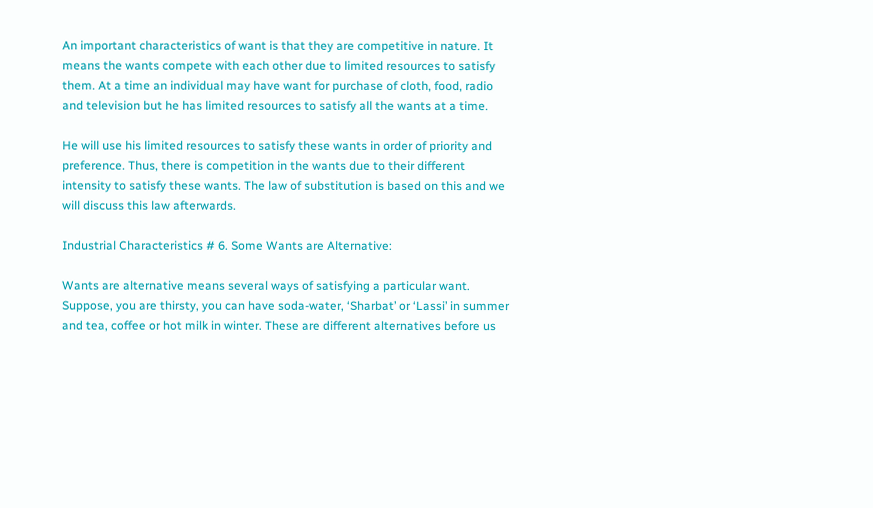An important characteristics of want is that they are competitive in nature. It means the wants compete with each other due to limited resources to satisfy them. At a time an individual may have want for purchase of cloth, food, radio and television but he has limited resources to satisfy all the wants at a time.

He will use his limited resources to satisfy these wants in order of priority and preference. Thus, there is competition in the wants due to their different intensity to satisfy these wants. The law of substitution is based on this and we will discuss this law afterwards.

Industrial Characteristics # 6. Some Wants are Alternative:

Wants are alternative means several ways of satisfying a particular want. Suppose, you are thirsty, you can have soda-water, ‘Sharbat’ or ‘Lassi’ in summer and tea, coffee or hot milk in winter. These are different alternatives before us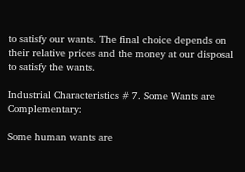to satisfy our wants. The final choice depends on their relative prices and the money at our disposal to satisfy the wants.

Industrial Characteristics # 7. Some Wants are Complementary:

Some human wants are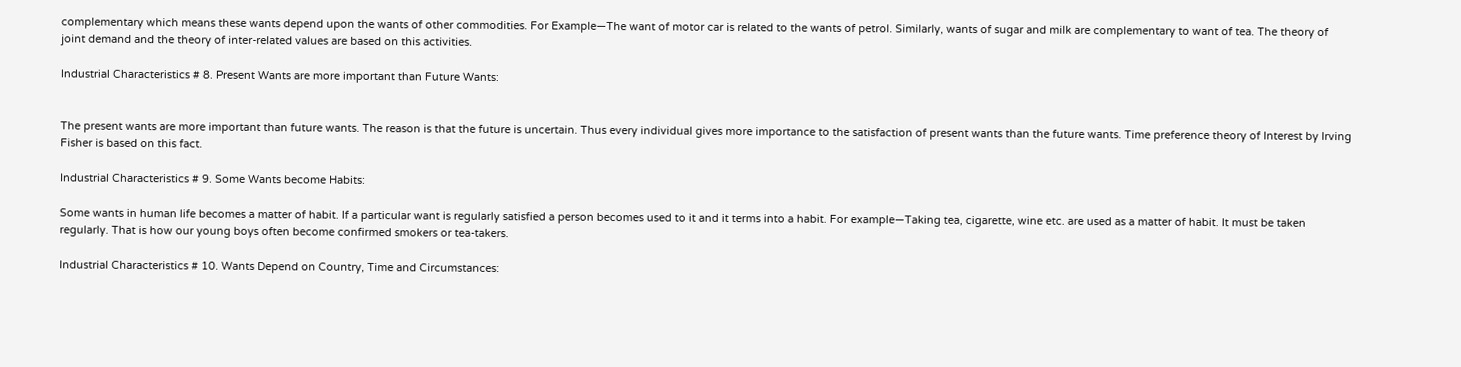complementary which means these wants depend upon the wants of other commodities. For Example—The want of motor car is related to the wants of petrol. Similarly, wants of sugar and milk are complementary to want of tea. The theory of joint demand and the theory of inter-related values are based on this activities.

Industrial Characteristics # 8. Present Wants are more important than Future Wants:


The present wants are more important than future wants. The reason is that the future is uncertain. Thus every individual gives more importance to the satisfaction of present wants than the future wants. Time preference theory of Interest by Irving Fisher is based on this fact.

Industrial Characteristics # 9. Some Wants become Habits:

Some wants in human life becomes a matter of habit. If a particular want is regularly satisfied a person becomes used to it and it terms into a habit. For example—Taking tea, cigarette, wine etc. are used as a matter of habit. It must be taken regularly. That is how our young boys often become confirmed smokers or tea-takers.

Industrial Characteristics # 10. Wants Depend on Country, Time and Circumstances: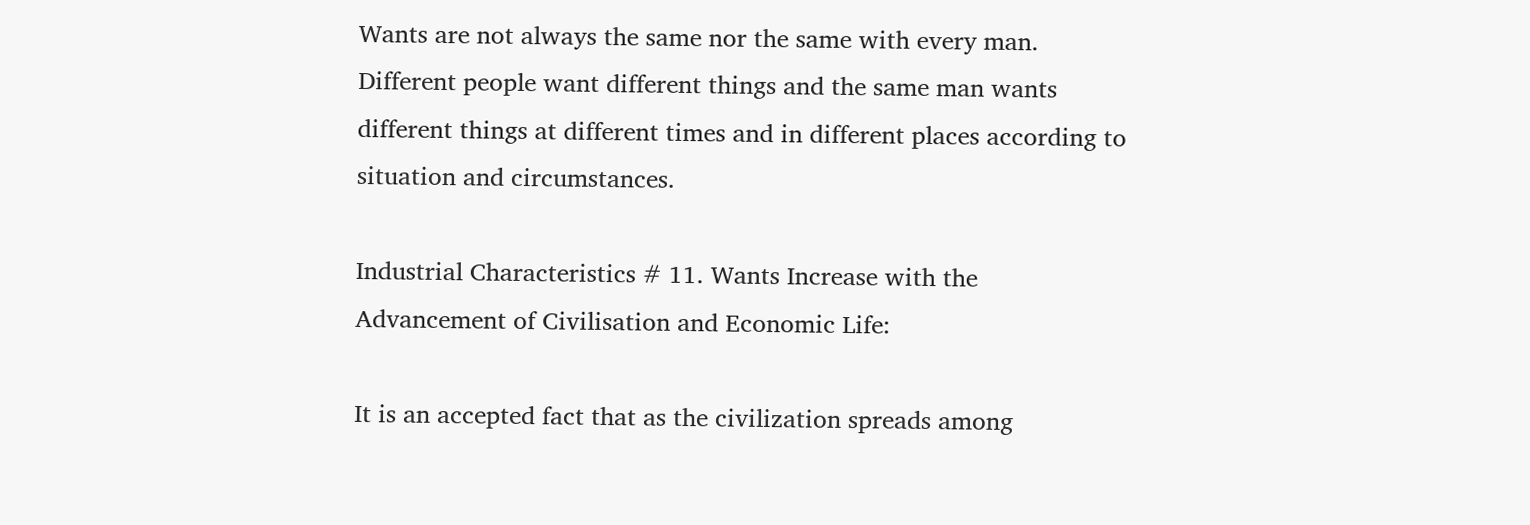Wants are not always the same nor the same with every man. Different people want different things and the same man wants different things at different times and in different places according to situation and circumstances.

Industrial Characteristics # 11. Wants Increase with the Advancement of Civilisation and Economic Life:

It is an accepted fact that as the civilization spreads among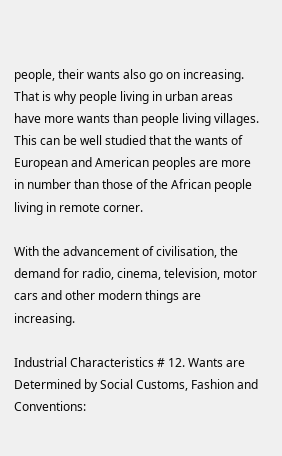people, their wants also go on increasing. That is why people living in urban areas have more wants than people living villages. This can be well studied that the wants of European and American peoples are more in number than those of the African people living in remote corner.

With the advancement of civilisation, the demand for radio, cinema, television, motor cars and other modern things are increasing.

Industrial Characteristics # 12. Wants are Determined by Social Customs, Fashion and Conventions: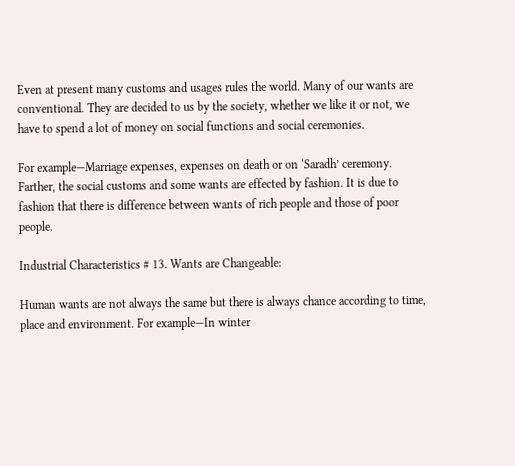Even at present many customs and usages rules the world. Many of our wants are conventional. They are decided to us by the society, whether we like it or not, we have to spend a lot of money on social functions and social ceremonies.

For example—Marriage expenses, expenses on death or on ‘Saradh’ ceremony. Farther, the social customs and some wants are effected by fashion. It is due to fashion that there is difference between wants of rich people and those of poor people.

Industrial Characteristics # 13. Wants are Changeable:

Human wants are not always the same but there is always chance according to time, place and environment. For example—In winter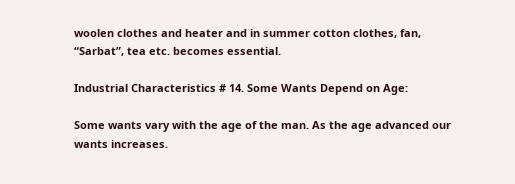woolen clothes and heater and in summer cotton clothes, fan, “Sarbat”, tea etc. becomes essential.

Industrial Characteristics # 14. Some Wants Depend on Age:

Some wants vary with the age of the man. As the age advanced our wants increases.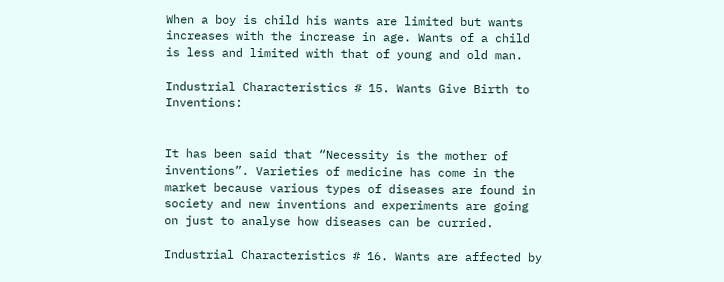When a boy is child his wants are limited but wants increases with the increase in age. Wants of a child is less and limited with that of young and old man.

Industrial Characteristics # 15. Wants Give Birth to Inventions:


It has been said that “Necessity is the mother of inventions”. Varieties of medicine has come in the market because various types of diseases are found in society and new inventions and experiments are going on just to analyse how diseases can be curried.

Industrial Characteristics # 16. Wants are affected by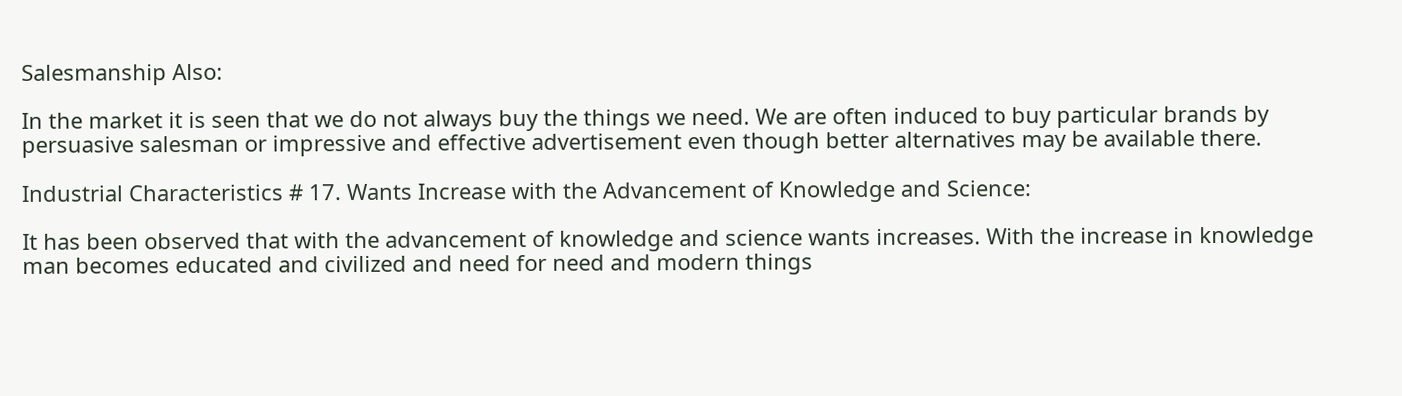Salesmanship Also:

In the market it is seen that we do not always buy the things we need. We are often induced to buy particular brands by persuasive salesman or impressive and effective advertisement even though better alternatives may be available there.

Industrial Characteristics # 17. Wants Increase with the Advancement of Knowledge and Science:

It has been observed that with the advancement of knowledge and science wants increases. With the increase in knowledge man becomes educated and civilized and need for need and modern things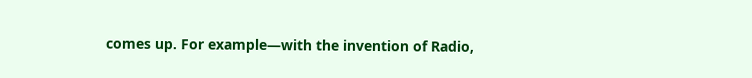comes up. For example—with the invention of Radio,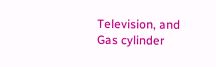Television, and Gas cylinder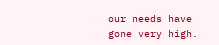our needs have gone very high.